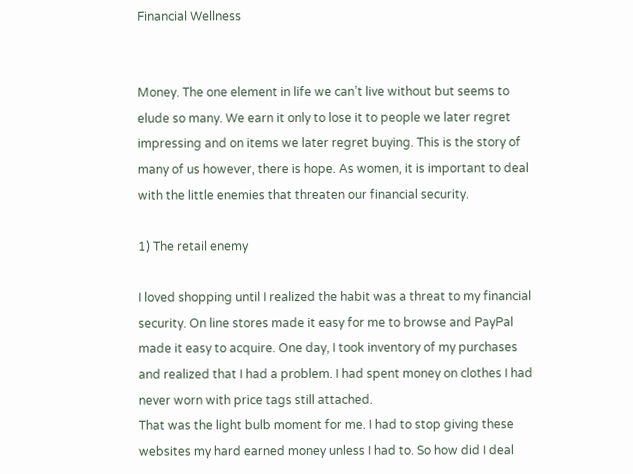Financial Wellness


Money. The one element in life we can’t live without but seems to elude so many. We earn it only to lose it to people we later regret impressing and on items we later regret buying. This is the story of many of us however, there is hope. As women, it is important to deal with the little enemies that threaten our financial security.

1) The retail enemy

I loved shopping until I realized the habit was a threat to my financial security. On line stores made it easy for me to browse and PayPal made it easy to acquire. One day, I took inventory of my purchases and realized that I had a problem. I had spent money on clothes I had never worn with price tags still attached.
That was the light bulb moment for me. I had to stop giving these websites my hard earned money unless I had to. So how did I deal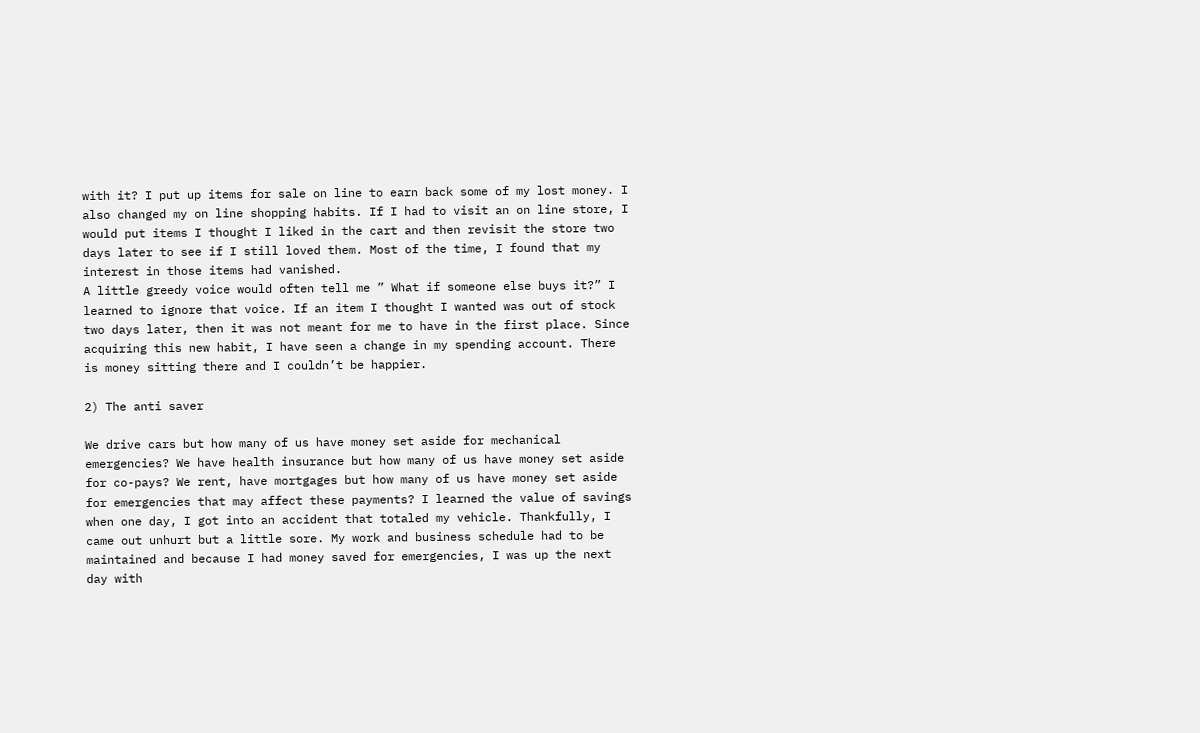with it? I put up items for sale on line to earn back some of my lost money. I also changed my on line shopping habits. If I had to visit an on line store, I would put items I thought I liked in the cart and then revisit the store two days later to see if I still loved them. Most of the time, I found that my interest in those items had vanished.
A little greedy voice would often tell me ” What if someone else buys it?” I learned to ignore that voice. If an item I thought I wanted was out of stock two days later, then it was not meant for me to have in the first place. Since acquiring this new habit, I have seen a change in my spending account. There is money sitting there and I couldn’t be happier.

2) The anti saver

We drive cars but how many of us have money set aside for mechanical emergencies? We have health insurance but how many of us have money set aside for co-pays? We rent, have mortgages but how many of us have money set aside for emergencies that may affect these payments? I learned the value of savings when one day, I got into an accident that totaled my vehicle. Thankfully, I came out unhurt but a little sore. My work and business schedule had to be maintained and because I had money saved for emergencies, I was up the next day with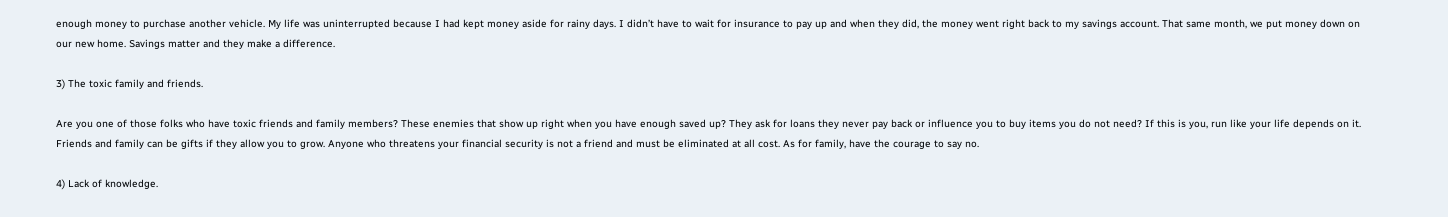enough money to purchase another vehicle. My life was uninterrupted because I had kept money aside for rainy days. I didn’t have to wait for insurance to pay up and when they did, the money went right back to my savings account. That same month, we put money down on our new home. Savings matter and they make a difference.

3) The toxic family and friends.

Are you one of those folks who have toxic friends and family members? These enemies that show up right when you have enough saved up? They ask for loans they never pay back or influence you to buy items you do not need? If this is you, run like your life depends on it. Friends and family can be gifts if they allow you to grow. Anyone who threatens your financial security is not a friend and must be eliminated at all cost. As for family, have the courage to say no.

4) Lack of knowledge.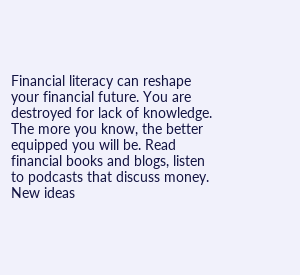Financial literacy can reshape your financial future. You are destroyed for lack of knowledge. The more you know, the better equipped you will be. Read financial books and blogs, listen to podcasts that discuss money. New ideas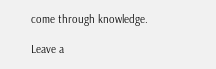come through knowledge.

Leave a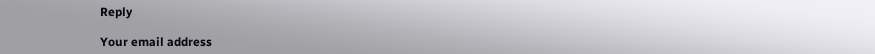Reply

Your email address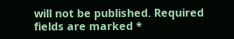will not be published. Required fields are marked *